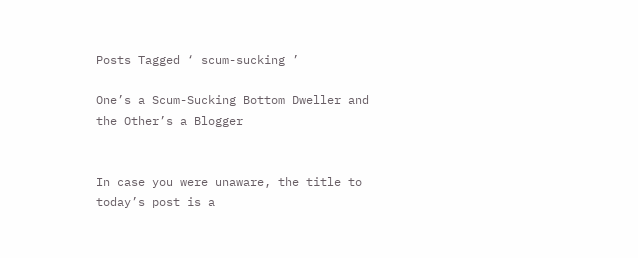Posts Tagged ‘ scum-sucking ’

One’s a Scum-Sucking Bottom Dweller and the Other’s a Blogger


In case you were unaware, the title to today’s post is a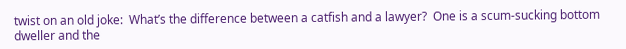twist on an old joke:  What’s the difference between a catfish and a lawyer?  One is a scum-sucking bottom dweller and the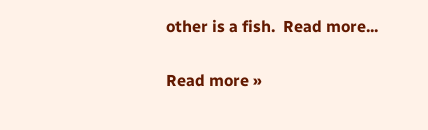other is a fish.  Read more...

Read more »